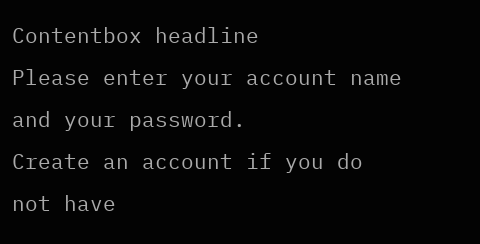Contentbox headline
Please enter your account name and your password.
Create an account if you do not have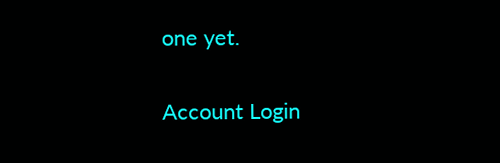one yet.

Account Login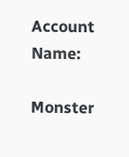Account Name:

Monster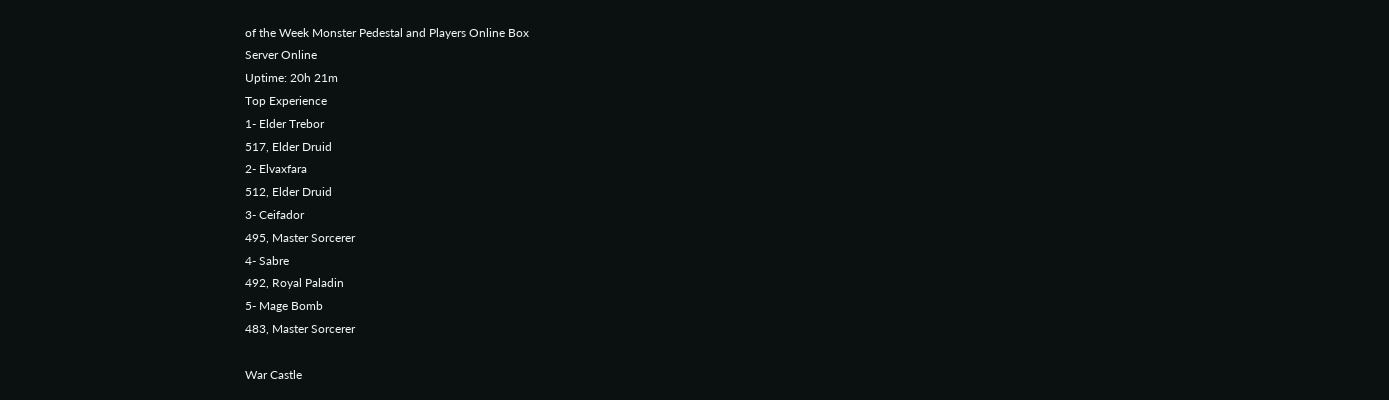of the Week Monster Pedestal and Players Online Box
Server Online
Uptime: 20h 21m
Top Experience
1- Elder Trebor
517, Elder Druid
2- Elvaxfara
512, Elder Druid
3- Ceifador
495, Master Sorcerer
4- Sabre
492, Royal Paladin
5- Mage Bomb
483, Master Sorcerer

War Castle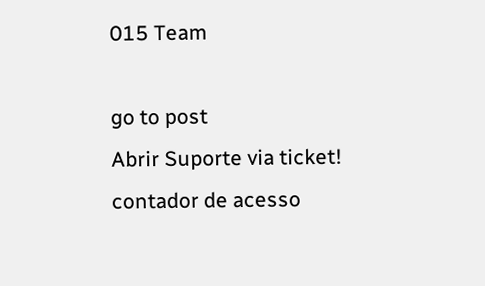015 Team

go to post
Abrir Suporte via ticket!
contador de acesso